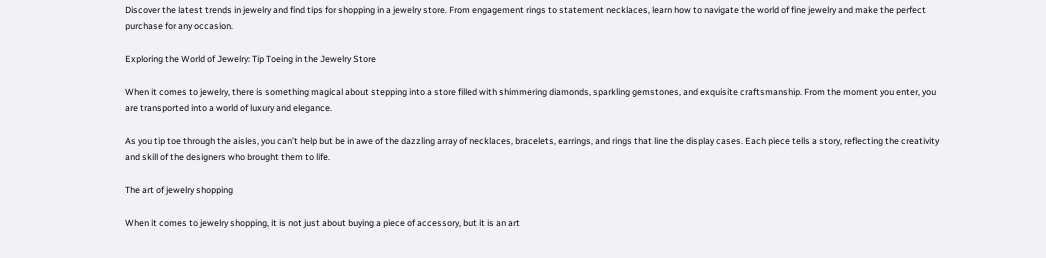Discover the latest trends in jewelry and find tips for shopping in a jewelry store. From engagement rings to statement necklaces, learn how to navigate the world of fine jewelry and make the perfect purchase for any occasion.

Exploring the World of Jewelry: Tip Toeing in the Jewelry Store

When it comes to jewelry, there is something magical about stepping into a store filled with shimmering diamonds, sparkling gemstones, and exquisite craftsmanship. From the moment you enter, you are transported into a world of luxury and elegance.

As you tip toe through the aisles, you can’t help but be in awe of the dazzling array of necklaces, bracelets, earrings, and rings that line the display cases. Each piece tells a story, reflecting the creativity and skill of the designers who brought them to life.

The art of jewelry shopping

When it comes to jewelry shopping, it is not just about buying a piece of accessory, but it is an art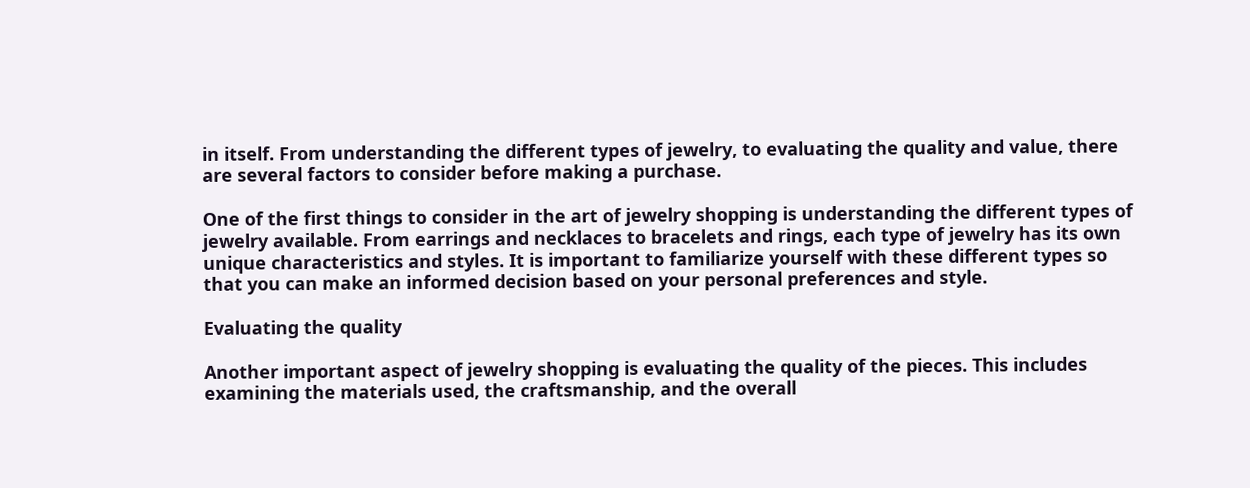in itself. From understanding the different types of jewelry, to evaluating the quality and value, there are several factors to consider before making a purchase.

One of the first things to consider in the art of jewelry shopping is understanding the different types of jewelry available. From earrings and necklaces to bracelets and rings, each type of jewelry has its own unique characteristics and styles. It is important to familiarize yourself with these different types so that you can make an informed decision based on your personal preferences and style.

Evaluating the quality

Another important aspect of jewelry shopping is evaluating the quality of the pieces. This includes examining the materials used, the craftsmanship, and the overall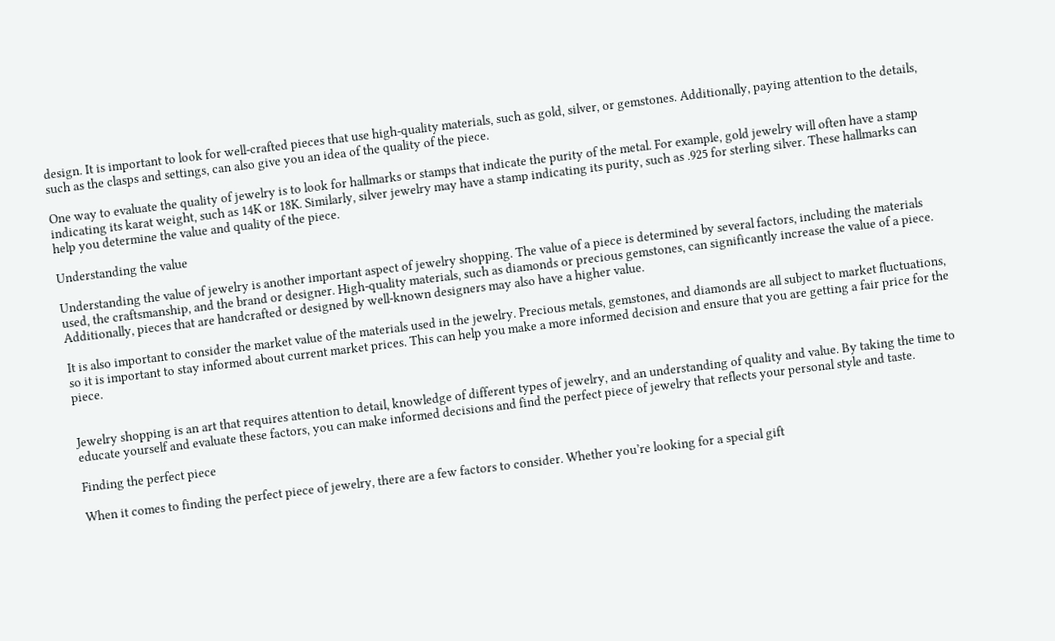design. It is important to look for well-crafted pieces that use high-quality materials, such as gold, silver, or gemstones. Additionally, paying attention to the details, such as the clasps and settings, can also give you an idea of the quality of the piece.

One way to evaluate the quality of jewelry is to look for hallmarks or stamps that indicate the purity of the metal. For example, gold jewelry will often have a stamp indicating its karat weight, such as 14K or 18K. Similarly, silver jewelry may have a stamp indicating its purity, such as .925 for sterling silver. These hallmarks can help you determine the value and quality of the piece.

Understanding the value

Understanding the value of jewelry is another important aspect of jewelry shopping. The value of a piece is determined by several factors, including the materials used, the craftsmanship, and the brand or designer. High-quality materials, such as diamonds or precious gemstones, can significantly increase the value of a piece. Additionally, pieces that are handcrafted or designed by well-known designers may also have a higher value.

It is also important to consider the market value of the materials used in the jewelry. Precious metals, gemstones, and diamonds are all subject to market fluctuations, so it is important to stay informed about current market prices. This can help you make a more informed decision and ensure that you are getting a fair price for the piece.


Jewelry shopping is an art that requires attention to detail, knowledge of different types of jewelry, and an understanding of quality and value. By taking the time to educate yourself and evaluate these factors, you can make informed decisions and find the perfect piece of jewelry that reflects your personal style and taste.

Finding the perfect piece

When it comes to finding the perfect piece of jewelry, there are a few factors to consider. Whether you’re looking for a special gift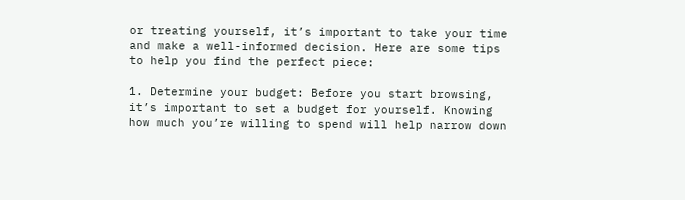or treating yourself, it’s important to take your time and make a well-informed decision. Here are some tips to help you find the perfect piece:

1. Determine your budget: Before you start browsing, it’s important to set a budget for yourself. Knowing how much you’re willing to spend will help narrow down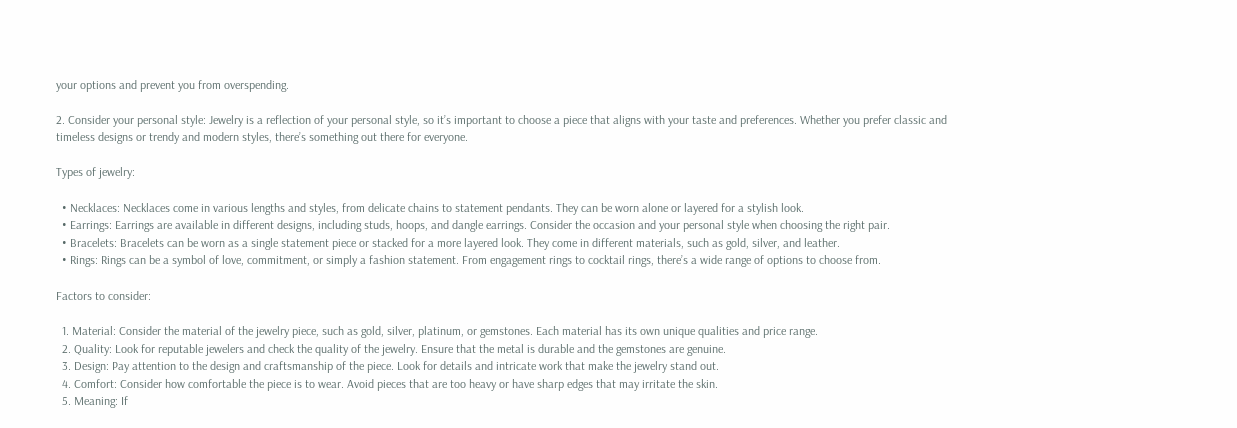your options and prevent you from overspending.

2. Consider your personal style: Jewelry is a reflection of your personal style, so it’s important to choose a piece that aligns with your taste and preferences. Whether you prefer classic and timeless designs or trendy and modern styles, there’s something out there for everyone.

Types of jewelry:

  • Necklaces: Necklaces come in various lengths and styles, from delicate chains to statement pendants. They can be worn alone or layered for a stylish look.
  • Earrings: Earrings are available in different designs, including studs, hoops, and dangle earrings. Consider the occasion and your personal style when choosing the right pair.
  • Bracelets: Bracelets can be worn as a single statement piece or stacked for a more layered look. They come in different materials, such as gold, silver, and leather.
  • Rings: Rings can be a symbol of love, commitment, or simply a fashion statement. From engagement rings to cocktail rings, there’s a wide range of options to choose from.

Factors to consider:

  1. Material: Consider the material of the jewelry piece, such as gold, silver, platinum, or gemstones. Each material has its own unique qualities and price range.
  2. Quality: Look for reputable jewelers and check the quality of the jewelry. Ensure that the metal is durable and the gemstones are genuine.
  3. Design: Pay attention to the design and craftsmanship of the piece. Look for details and intricate work that make the jewelry stand out.
  4. Comfort: Consider how comfortable the piece is to wear. Avoid pieces that are too heavy or have sharp edges that may irritate the skin.
  5. Meaning: If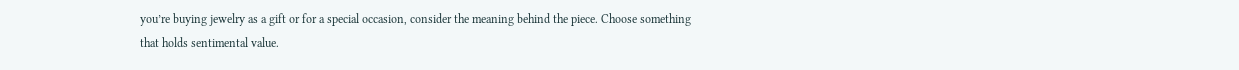you’re buying jewelry as a gift or for a special occasion, consider the meaning behind the piece. Choose something that holds sentimental value.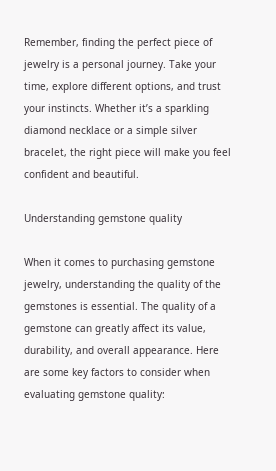Remember, finding the perfect piece of jewelry is a personal journey. Take your time, explore different options, and trust your instincts. Whether it’s a sparkling diamond necklace or a simple silver bracelet, the right piece will make you feel confident and beautiful.

Understanding gemstone quality

When it comes to purchasing gemstone jewelry, understanding the quality of the gemstones is essential. The quality of a gemstone can greatly affect its value, durability, and overall appearance. Here are some key factors to consider when evaluating gemstone quality: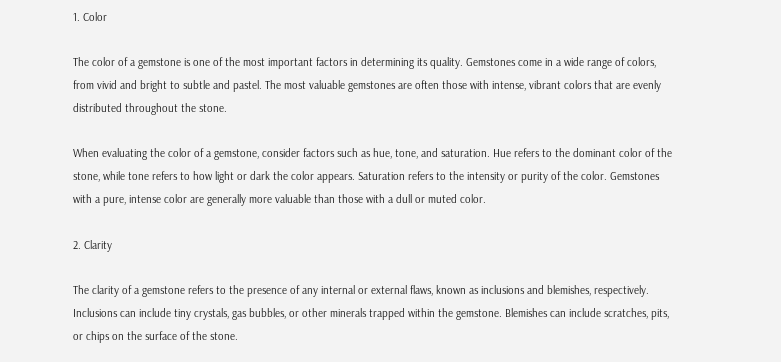1. Color

The color of a gemstone is one of the most important factors in determining its quality. Gemstones come in a wide range of colors, from vivid and bright to subtle and pastel. The most valuable gemstones are often those with intense, vibrant colors that are evenly distributed throughout the stone.

When evaluating the color of a gemstone, consider factors such as hue, tone, and saturation. Hue refers to the dominant color of the stone, while tone refers to how light or dark the color appears. Saturation refers to the intensity or purity of the color. Gemstones with a pure, intense color are generally more valuable than those with a dull or muted color.

2. Clarity

The clarity of a gemstone refers to the presence of any internal or external flaws, known as inclusions and blemishes, respectively. Inclusions can include tiny crystals, gas bubbles, or other minerals trapped within the gemstone. Blemishes can include scratches, pits, or chips on the surface of the stone.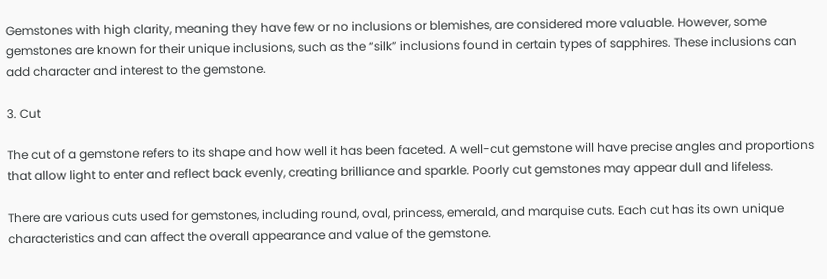Gemstones with high clarity, meaning they have few or no inclusions or blemishes, are considered more valuable. However, some gemstones are known for their unique inclusions, such as the “silk” inclusions found in certain types of sapphires. These inclusions can add character and interest to the gemstone.

3. Cut

The cut of a gemstone refers to its shape and how well it has been faceted. A well-cut gemstone will have precise angles and proportions that allow light to enter and reflect back evenly, creating brilliance and sparkle. Poorly cut gemstones may appear dull and lifeless.

There are various cuts used for gemstones, including round, oval, princess, emerald, and marquise cuts. Each cut has its own unique characteristics and can affect the overall appearance and value of the gemstone.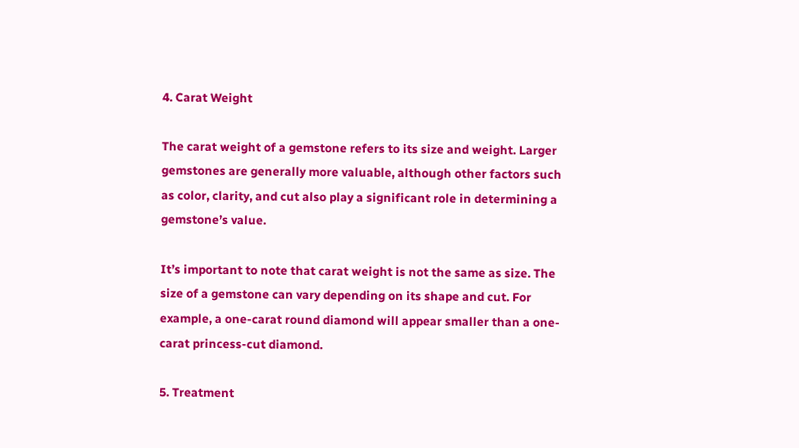4. Carat Weight

The carat weight of a gemstone refers to its size and weight. Larger gemstones are generally more valuable, although other factors such as color, clarity, and cut also play a significant role in determining a gemstone’s value.

It’s important to note that carat weight is not the same as size. The size of a gemstone can vary depending on its shape and cut. For example, a one-carat round diamond will appear smaller than a one-carat princess-cut diamond.

5. Treatment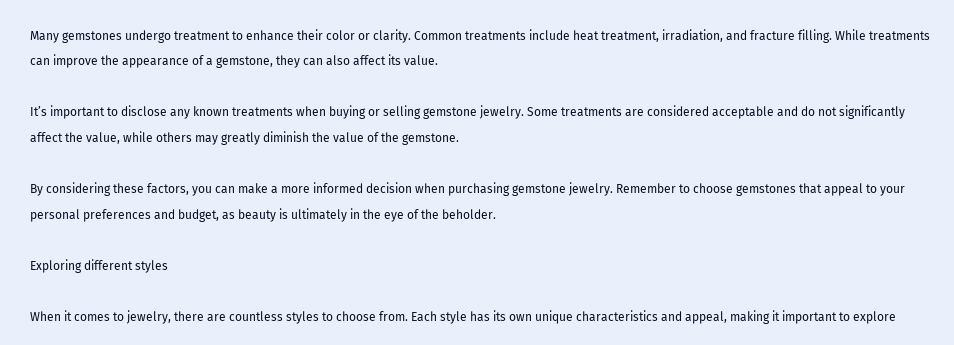Many gemstones undergo treatment to enhance their color or clarity. Common treatments include heat treatment, irradiation, and fracture filling. While treatments can improve the appearance of a gemstone, they can also affect its value.

It’s important to disclose any known treatments when buying or selling gemstone jewelry. Some treatments are considered acceptable and do not significantly affect the value, while others may greatly diminish the value of the gemstone.

By considering these factors, you can make a more informed decision when purchasing gemstone jewelry. Remember to choose gemstones that appeal to your personal preferences and budget, as beauty is ultimately in the eye of the beholder.

Exploring different styles

When it comes to jewelry, there are countless styles to choose from. Each style has its own unique characteristics and appeal, making it important to explore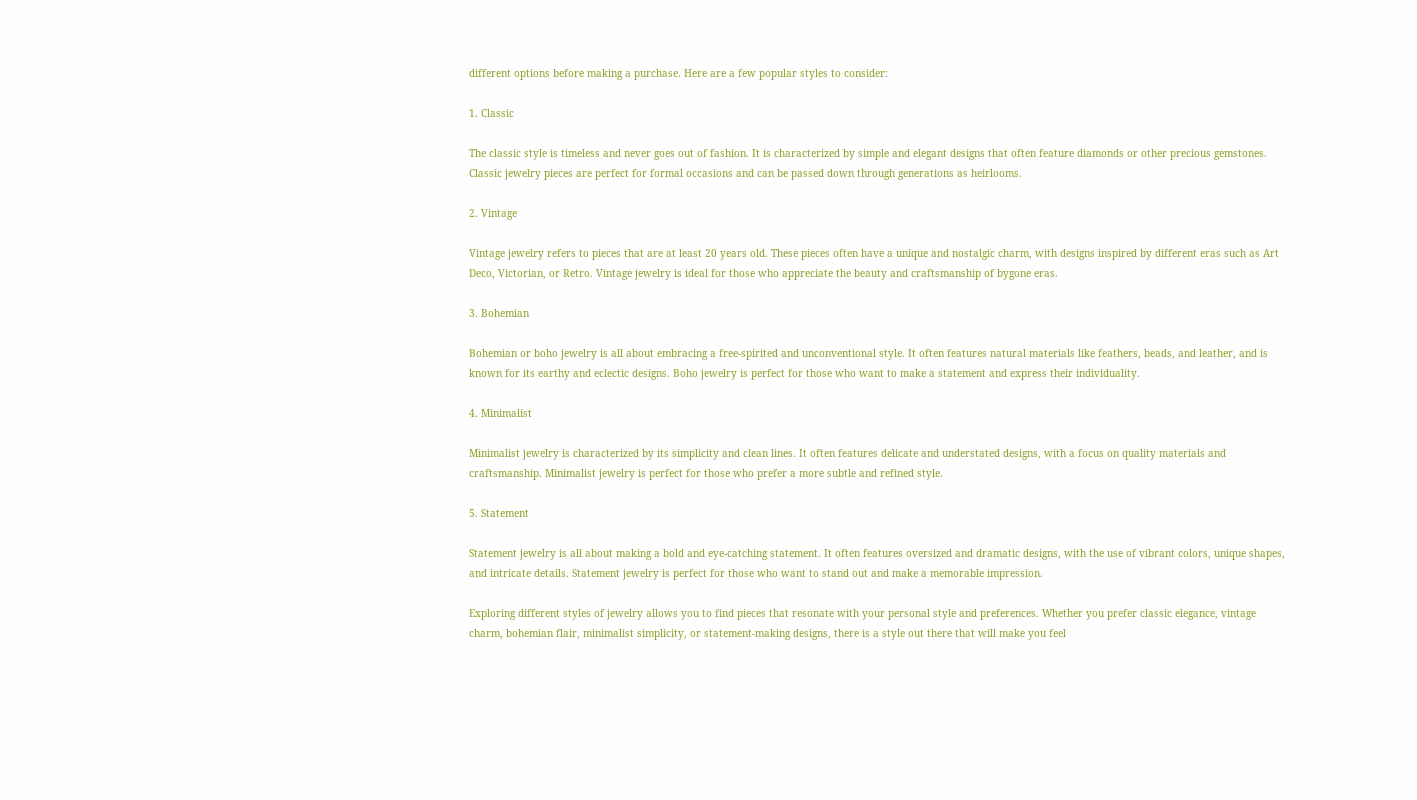different options before making a purchase. Here are a few popular styles to consider:

1. Classic

The classic style is timeless and never goes out of fashion. It is characterized by simple and elegant designs that often feature diamonds or other precious gemstones. Classic jewelry pieces are perfect for formal occasions and can be passed down through generations as heirlooms.

2. Vintage

Vintage jewelry refers to pieces that are at least 20 years old. These pieces often have a unique and nostalgic charm, with designs inspired by different eras such as Art Deco, Victorian, or Retro. Vintage jewelry is ideal for those who appreciate the beauty and craftsmanship of bygone eras.

3. Bohemian

Bohemian or boho jewelry is all about embracing a free-spirited and unconventional style. It often features natural materials like feathers, beads, and leather, and is known for its earthy and eclectic designs. Boho jewelry is perfect for those who want to make a statement and express their individuality.

4. Minimalist

Minimalist jewelry is characterized by its simplicity and clean lines. It often features delicate and understated designs, with a focus on quality materials and craftsmanship. Minimalist jewelry is perfect for those who prefer a more subtle and refined style.

5. Statement

Statement jewelry is all about making a bold and eye-catching statement. It often features oversized and dramatic designs, with the use of vibrant colors, unique shapes, and intricate details. Statement jewelry is perfect for those who want to stand out and make a memorable impression.

Exploring different styles of jewelry allows you to find pieces that resonate with your personal style and preferences. Whether you prefer classic elegance, vintage charm, bohemian flair, minimalist simplicity, or statement-making designs, there is a style out there that will make you feel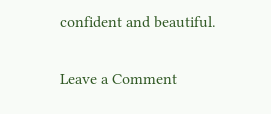confident and beautiful.

Leave a Comment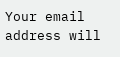Your email address will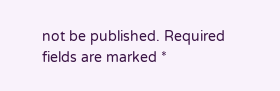not be published. Required fields are marked *